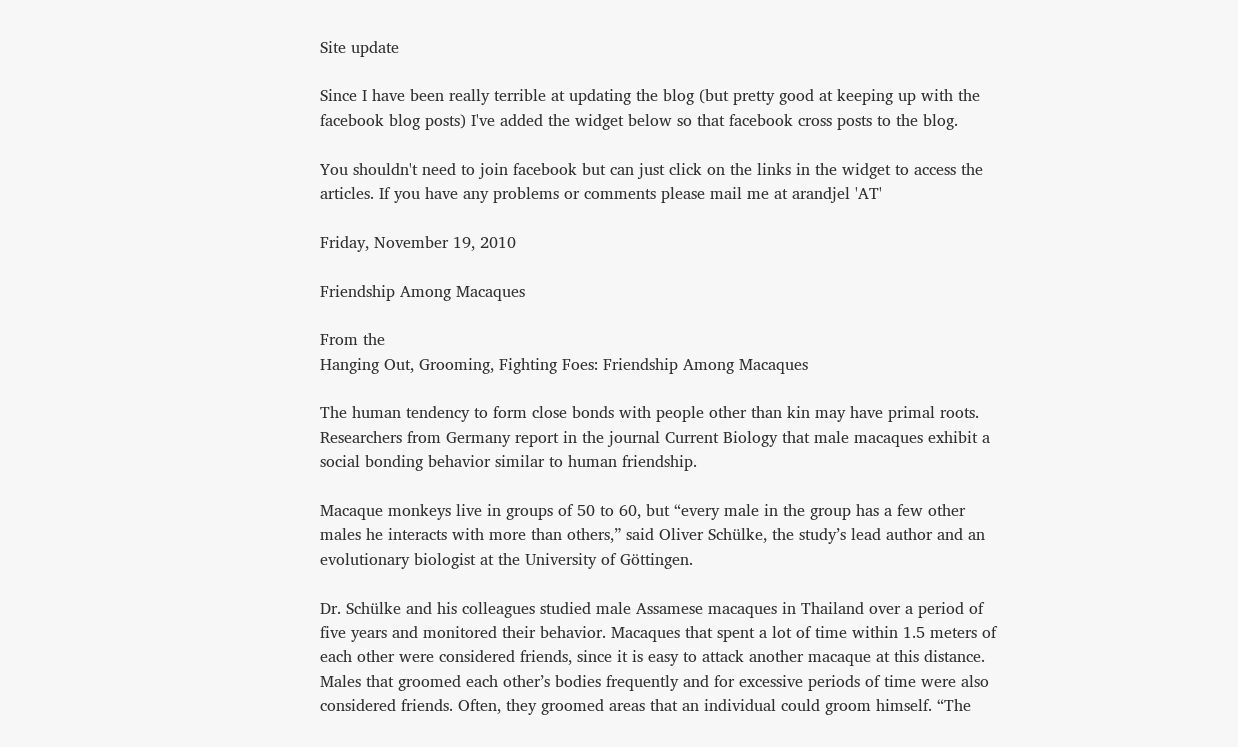Site update

Since I have been really terrible at updating the blog (but pretty good at keeping up with the facebook blog posts) I've added the widget below so that facebook cross posts to the blog.

You shouldn't need to join facebook but can just click on the links in the widget to access the articles. If you have any problems or comments please mail me at arandjel 'AT'

Friday, November 19, 2010

Friendship Among Macaques

From the
Hanging Out, Grooming, Fighting Foes: Friendship Among Macaques

The human tendency to form close bonds with people other than kin may have primal roots. Researchers from Germany report in the journal Current Biology that male macaques exhibit a social bonding behavior similar to human friendship.

Macaque monkeys live in groups of 50 to 60, but “every male in the group has a few other males he interacts with more than others,” said Oliver Schülke, the study’s lead author and an evolutionary biologist at the University of Göttingen.

Dr. Schülke and his colleagues studied male Assamese macaques in Thailand over a period of five years and monitored their behavior. Macaques that spent a lot of time within 1.5 meters of each other were considered friends, since it is easy to attack another macaque at this distance. Males that groomed each other’s bodies frequently and for excessive periods of time were also considered friends. Often, they groomed areas that an individual could groom himself. “The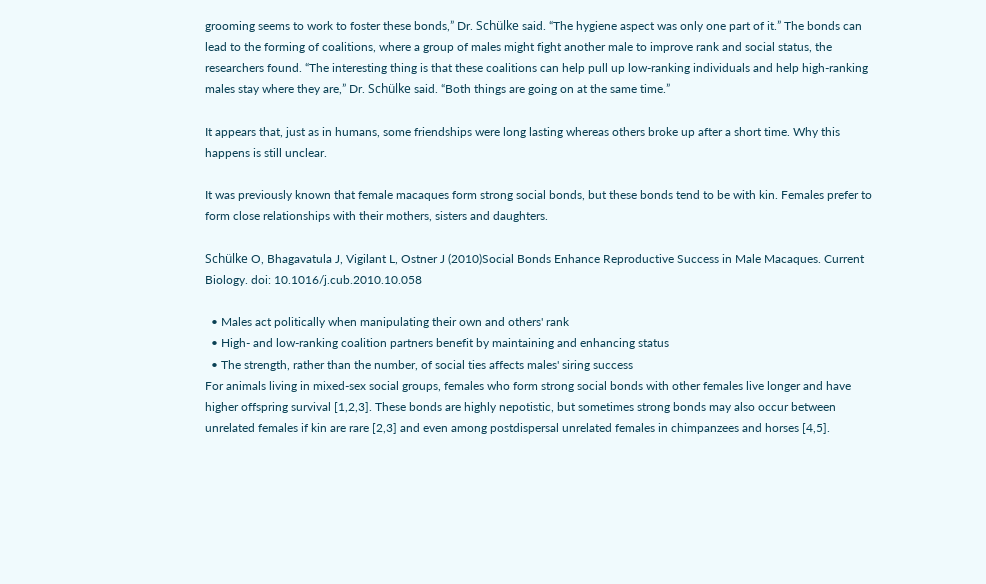grooming seems to work to foster these bonds,” Dr. Schülke said. “The hygiene aspect was only one part of it.” The bonds can lead to the forming of coalitions, where a group of males might fight another male to improve rank and social status, the researchers found. “The interesting thing is that these coalitions can help pull up low-ranking individuals and help high-ranking males stay where they are,” Dr. Schülke said. “Both things are going on at the same time.”

It appears that, just as in humans, some friendships were long lasting whereas others broke up after a short time. Why this happens is still unclear.

It was previously known that female macaques form strong social bonds, but these bonds tend to be with kin. Females prefer to form close relationships with their mothers, sisters and daughters.

Schülke O, Bhagavatula J, Vigilant L, Ostner J (2010)Social Bonds Enhance Reproductive Success in Male Macaques. Current Biology. doi: 10.1016/j.cub.2010.10.058

  • Males act politically when manipulating their own and others' rank
  • High- and low-ranking coalition partners benefit by maintaining and enhancing status
  • The strength, rather than the number, of social ties affects males' siring success
For animals living in mixed-sex social groups, females who form strong social bonds with other females live longer and have higher offspring survival [1,2,3]. These bonds are highly nepotistic, but sometimes strong bonds may also occur between unrelated females if kin are rare [2,3] and even among postdispersal unrelated females in chimpanzees and horses [4,5].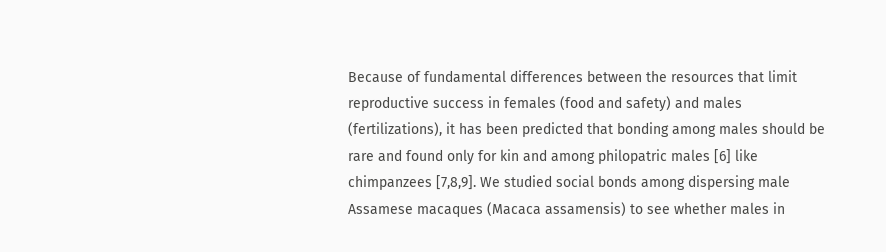Because of fundamental differences between the resources that limit reproductive success in females (food and safety) and males (fertilizations), it has been predicted that bonding among males should be rare and found only for kin and among philopatric males [6] like chimpanzees [7,8,9]. We studied social bonds among dispersing male Assamese macaques (Macaca assamensis) to see whether males in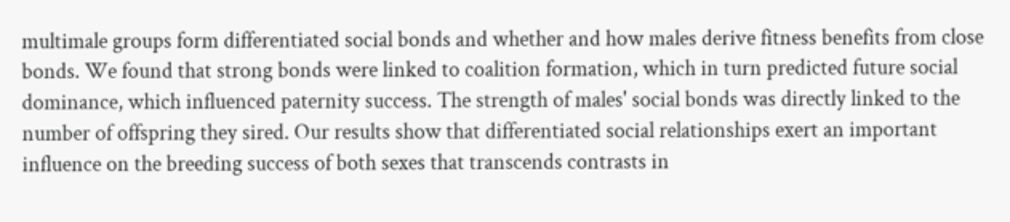multimale groups form differentiated social bonds and whether and how males derive fitness benefits from close bonds. We found that strong bonds were linked to coalition formation, which in turn predicted future social dominance, which influenced paternity success. The strength of males' social bonds was directly linked to the number of offspring they sired. Our results show that differentiated social relationships exert an important influence on the breeding success of both sexes that transcends contrasts in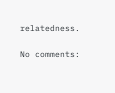relatedness.

No comments: